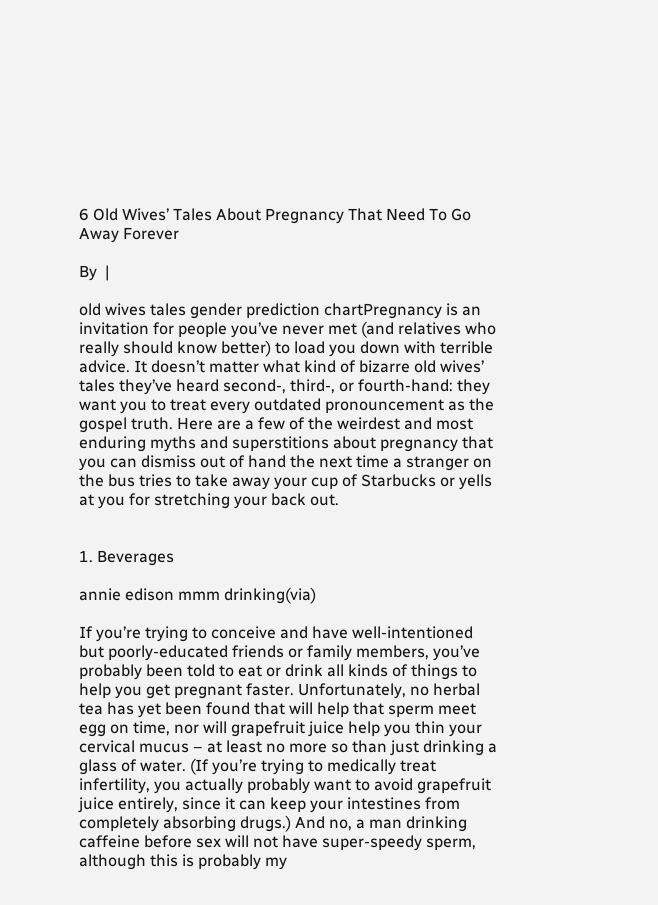6 Old Wives’ Tales About Pregnancy That Need To Go Away Forever

By  |

old wives tales gender prediction chartPregnancy is an invitation for people you’ve never met (and relatives who really should know better) to load you down with terrible advice. It doesn’t matter what kind of bizarre old wives’ tales they’ve heard second-, third-, or fourth-hand: they want you to treat every outdated pronouncement as the gospel truth. Here are a few of the weirdest and most enduring myths and superstitions about pregnancy that you can dismiss out of hand the next time a stranger on the bus tries to take away your cup of Starbucks or yells at you for stretching your back out.


1. Beverages

annie edison mmm drinking(via)

If you’re trying to conceive and have well-intentioned but poorly-educated friends or family members, you’ve probably been told to eat or drink all kinds of things to help you get pregnant faster. Unfortunately, no herbal tea has yet been found that will help that sperm meet egg on time, nor will grapefruit juice help you thin your cervical mucus – at least no more so than just drinking a glass of water. (If you’re trying to medically treat infertility, you actually probably want to avoid grapefruit juice entirely, since it can keep your intestines from completely absorbing drugs.) And no, a man drinking caffeine before sex will not have super-speedy sperm, although this is probably my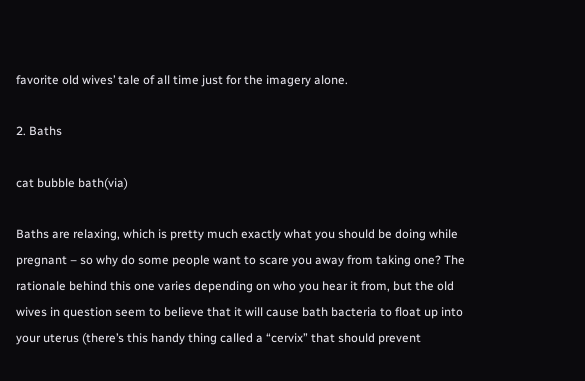favorite old wives’ tale of all time just for the imagery alone.

2. Baths

cat bubble bath(via)

Baths are relaxing, which is pretty much exactly what you should be doing while pregnant – so why do some people want to scare you away from taking one? The rationale behind this one varies depending on who you hear it from, but the old wives in question seem to believe that it will cause bath bacteria to float up into your uterus (there’s this handy thing called a “cervix” that should prevent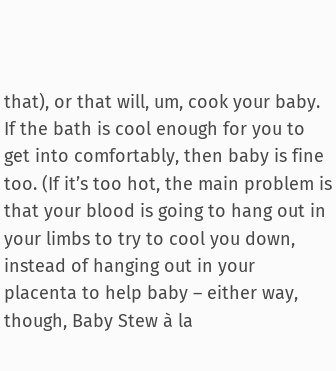that), or that will, um, cook your baby. If the bath is cool enough for you to get into comfortably, then baby is fine too. (If it’s too hot, the main problem is that your blood is going to hang out in your limbs to try to cool you down, instead of hanging out in your placenta to help baby – either way, though, Baby Stew à la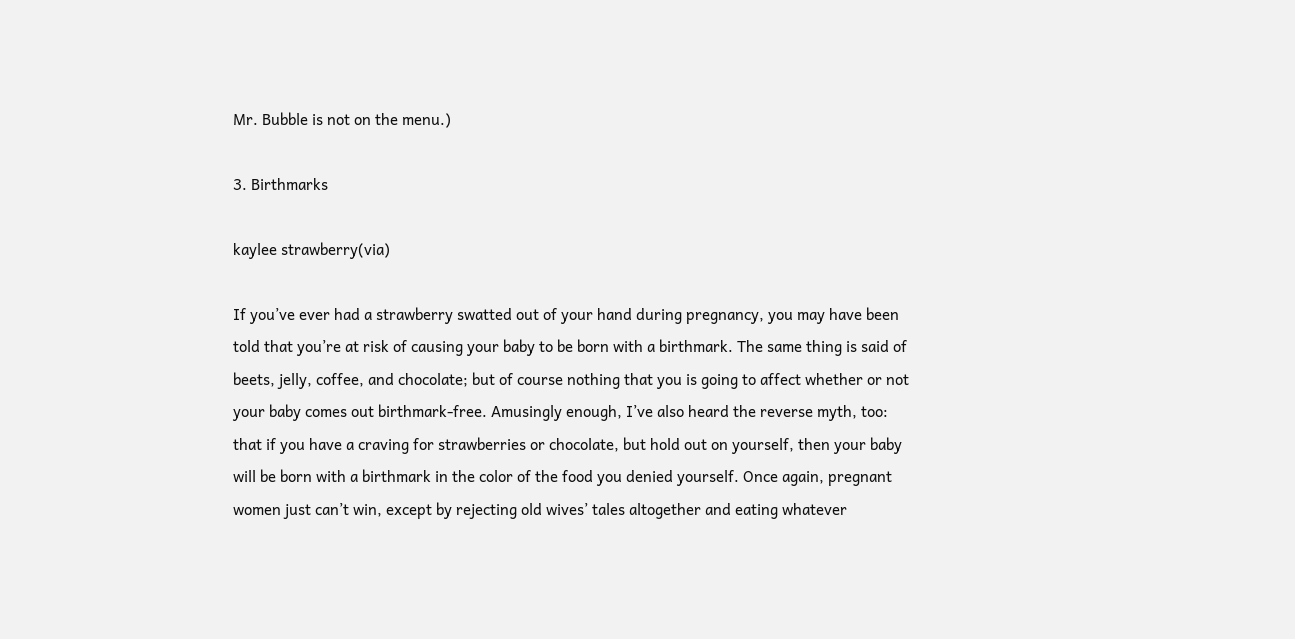Mr. Bubble is not on the menu.)

3. Birthmarks

kaylee strawberry(via)

If you’ve ever had a strawberry swatted out of your hand during pregnancy, you may have been told that you’re at risk of causing your baby to be born with a birthmark. The same thing is said of beets, jelly, coffee, and chocolate; but of course nothing that you is going to affect whether or not your baby comes out birthmark-free. Amusingly enough, I’ve also heard the reverse myth, too: that if you have a craving for strawberries or chocolate, but hold out on yourself, then your baby will be born with a birthmark in the color of the food you denied yourself. Once again, pregnant women just can’t win, except by rejecting old wives’ tales altogether and eating whatever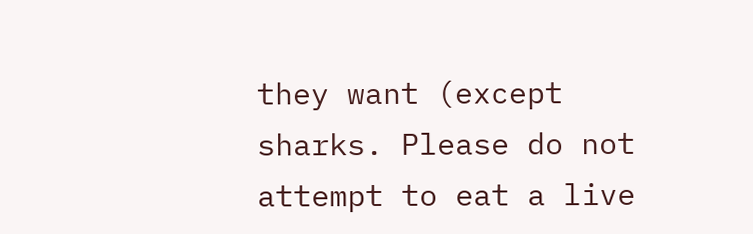they want (except sharks. Please do not attempt to eat a live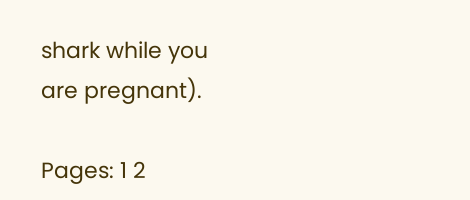shark while you are pregnant).

Pages: 1 2